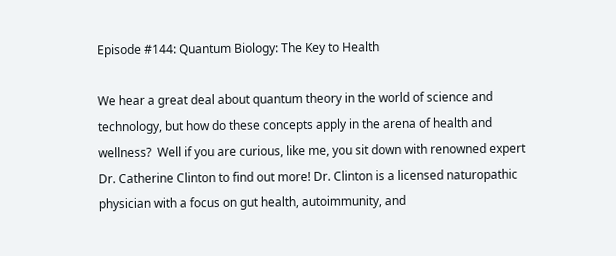Episode #144: Quantum Biology: The Key to Health

We hear a great deal about quantum theory in the world of science and technology, but how do these concepts apply in the arena of health and wellness?  Well if you are curious, like me, you sit down with renowned expert Dr. Catherine Clinton to find out more! Dr. Clinton is a licensed naturopathic physician with a focus on gut health, autoimmunity, and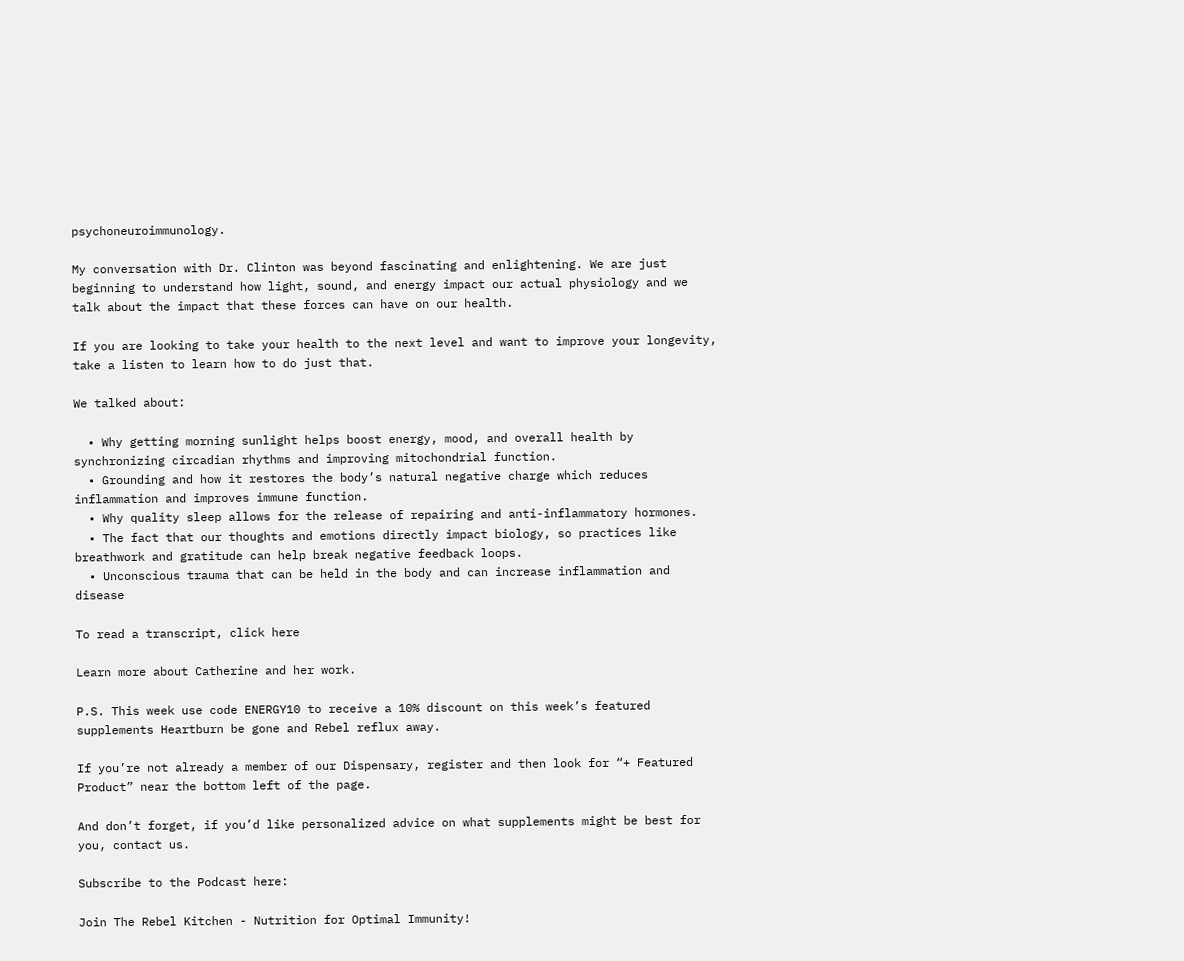psychoneuroimmunology.

My conversation with Dr. Clinton was beyond fascinating and enlightening. We are just beginning to understand how light, sound, and energy impact our actual physiology and we talk about the impact that these forces can have on our health.

If you are looking to take your health to the next level and want to improve your longevity, take a listen to learn how to do just that.

We talked about:

  • Why getting morning sunlight helps boost energy, mood, and overall health by synchronizing circadian rhythms and improving mitochondrial function.
  • Grounding and how it restores the body’s natural negative charge which reduces inflammation and improves immune function.
  • Why quality sleep allows for the release of repairing and anti-inflammatory hormones.
  • The fact that our thoughts and emotions directly impact biology, so practices like breathwork and gratitude can help break negative feedback loops.
  • Unconscious trauma that can be held in the body and can increase inflammation and disease

To read a transcript, click here

Learn more about Catherine and her work.

P.S. This week use code ENERGY10 to receive a 10% discount on this week’s featured supplements Heartburn be gone and Rebel reflux away.

If you’re not already a member of our Dispensary, register and then look for “+ Featured Product” near the bottom left of the page.

And don’t forget, if you’d like personalized advice on what supplements might be best for you, contact us.

Subscribe to the Podcast here:

Join The Rebel Kitchen - Nutrition for Optimal Immunity!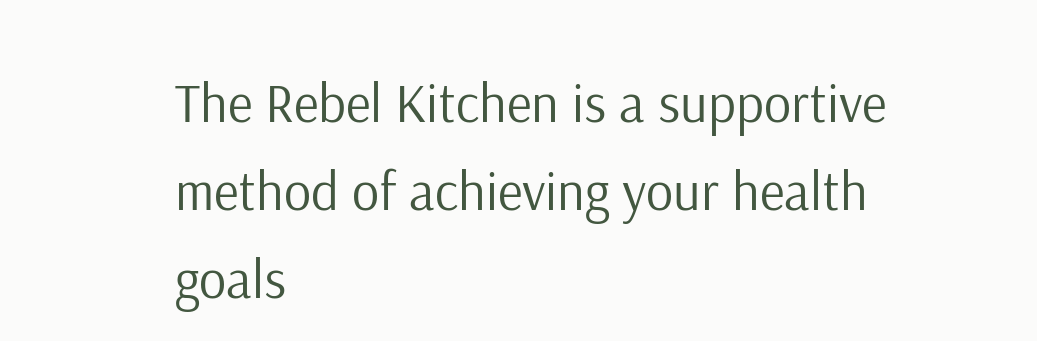The Rebel Kitchen is a supportive method of achieving your health goals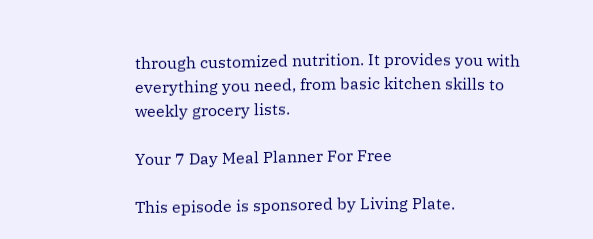through customized nutrition. It provides you with everything you need, from basic kitchen skills to weekly grocery lists.

Your 7 Day Meal Planner For Free

This episode is sponsored by Living Plate.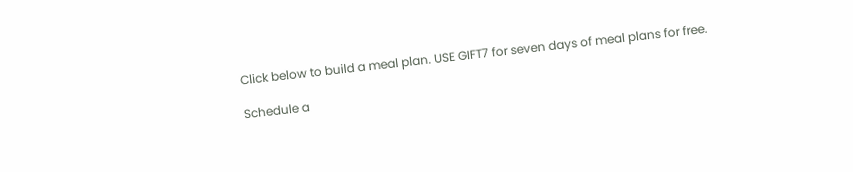Click below to build a meal plan. USE GIFT7 for seven days of meal plans for free.

Schedule a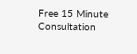Free 15 Minute Consultation